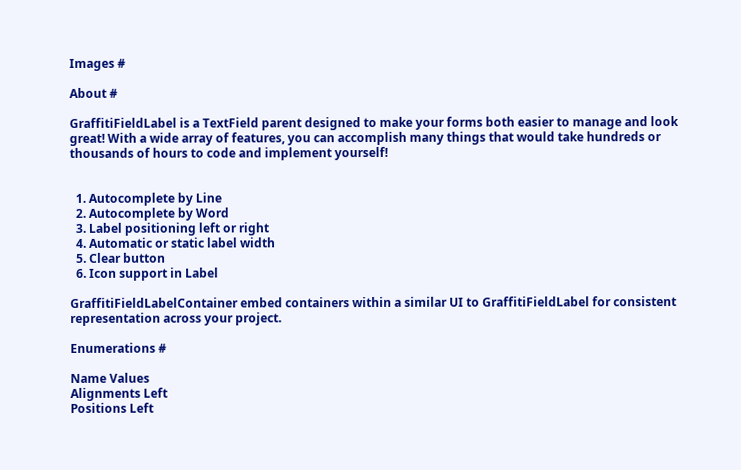Images #

About #

GraffitiFieldLabel is a TextField parent designed to make your forms both easier to manage and look great! With a wide array of features, you can accomplish many things that would take hundreds or thousands of hours to code and implement yourself!


  1. Autocomplete by Line
  2. Autocomplete by Word
  3. Label positioning left or right
  4. Automatic or static label width
  5. Clear button
  6. Icon support in Label

GraffitiFieldLabelContainer embed containers within a similar UI to GraffitiFieldLabel for consistent representation across your project.

Enumerations #

Name Values
Alignments Left
Positions Left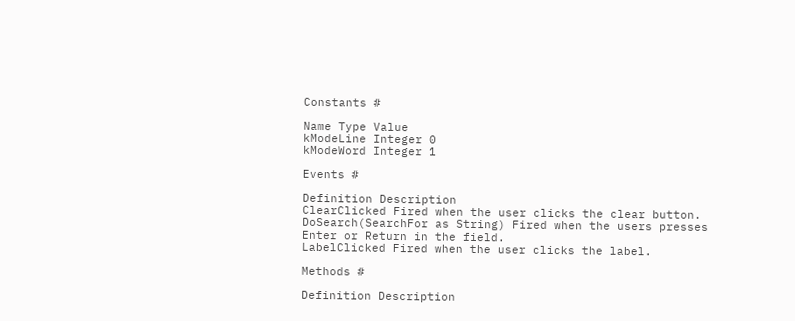Constants #

Name Type Value
kModeLine Integer 0
kModeWord Integer 1

Events #

Definition Description
ClearClicked Fired when the user clicks the clear button.
DoSearch(SearchFor as String) Fired when the users presses Enter or Return in the field.
LabelClicked Fired when the user clicks the label.

Methods #

Definition Description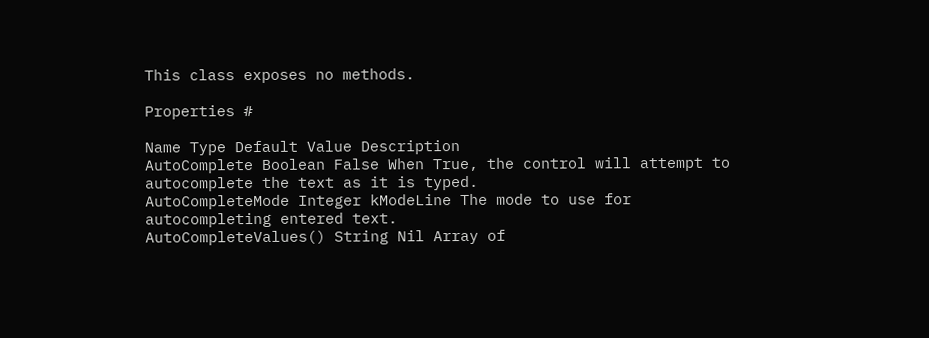This class exposes no methods.

Properties #

Name Type Default Value Description
AutoComplete Boolean False When True, the control will attempt to autocomplete the text as it is typed.
AutoCompleteMode Integer kModeLine The mode to use for autocompleting entered text.
AutoCompleteValues() String Nil Array of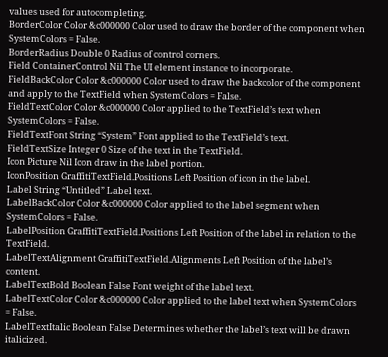values used for autocompleting.
BorderColor Color &c000000 Color used to draw the border of the component when SystemColors = False.
BorderRadius Double 0 Radius of control corners.
Field ContainerControl Nil The UI element instance to incorporate.
FieldBackColor Color &c000000 Color used to draw the backcolor of the component and apply to the TextField when SystemColors = False.
FieldTextColor Color &c000000 Color applied to the TextField’s text when SystemColors = False.
FieldTextFont String “System” Font applied to the TextField’s text.
FieldTextSize Integer 0 Size of the text in the TextField.
Icon Picture Nil Icon draw in the label portion.
IconPosition GraffitiTextField.Positions Left Position of icon in the label.
Label String “Untitled” Label text.
LabelBackColor Color &c000000 Color applied to the label segment when SystemColors = False.
LabelPosition GraffitiTextField.Positions Left Position of the label in relation to the TextField.
LabelTextAlignment GraffitiTextField.Alignments Left Position of the label’s content.
LabelTextBold Boolean False Font weight of the label text.
LabelTextColor Color &c000000 Color applied to the label text when SystemColors = False.
LabelTextItalic Boolean False Determines whether the label’s text will be drawn italicized.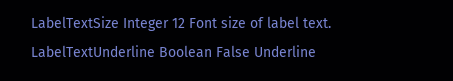LabelTextSize Integer 12 Font size of label text.
LabelTextUnderline Boolean False Underline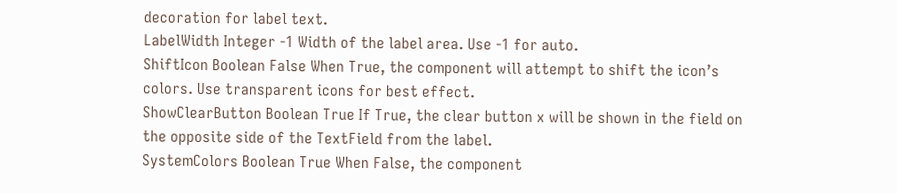decoration for label text.
LabelWidth Integer -1 Width of the label area. Use -1 for auto.
ShiftIcon Boolean False When True, the component will attempt to shift the icon’s colors. Use transparent icons for best effect.
ShowClearButton Boolean True If True, the clear button x will be shown in the field on the opposite side of the TextField from the label.
SystemColors Boolean True When False, the component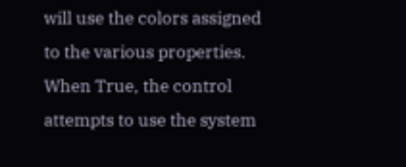will use the colors assigned to the various properties. When True, the control attempts to use the system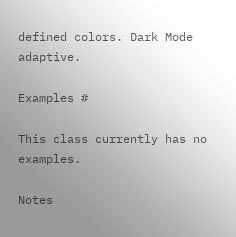defined colors. Dark Mode adaptive.

Examples #

This class currently has no examples.

Notes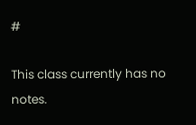#

This class currently has no notes.